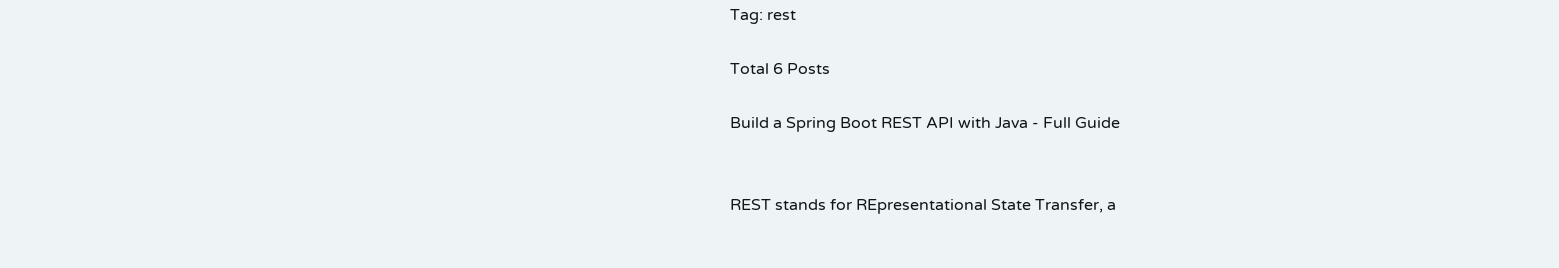Tag: rest

Total 6 Posts

Build a Spring Boot REST API with Java - Full Guide


REST stands for REpresentational State Transfer, a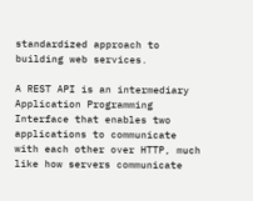standardized approach to building web services.

A REST API is an intermediary Application Programming Interface that enables two applications to communicate with each other over HTTP, much like how servers communicate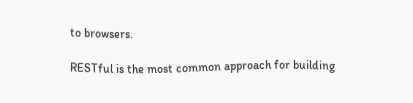to browsers.

RESTful is the most common approach for building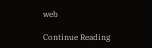web

Continue Reading